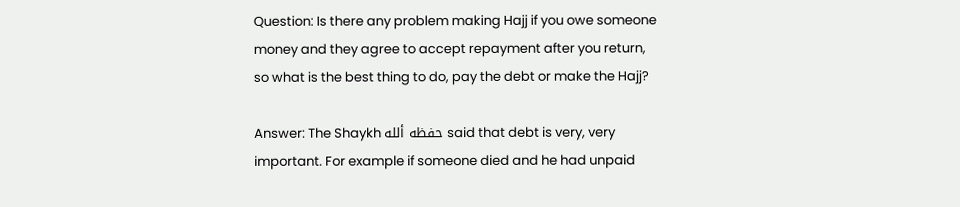Question: Is there any problem making Hajj if you owe someone money and they agree to accept repayment after you return, so what is the best thing to do, pay the debt or make the Hajj?

Answer: The Shaykh حفظه ألله said that debt is very, very important. For example if someone died and he had unpaid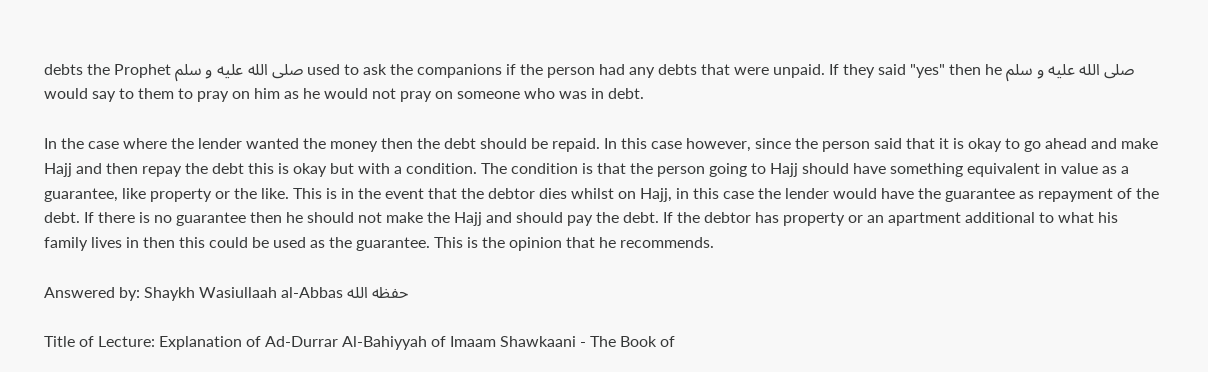debts the Prophet صلى الله عليه و سلم used to ask the companions if the person had any debts that were unpaid. If they said "yes" then he صلى الله عليه و سلم would say to them to pray on him as he would not pray on someone who was in debt.

In the case where the lender wanted the money then the debt should be repaid. In this case however, since the person said that it is okay to go ahead and make Hajj and then repay the debt this is okay but with a condition. The condition is that the person going to Hajj should have something equivalent in value as a guarantee, like property or the like. This is in the event that the debtor dies whilst on Hajj, in this case the lender would have the guarantee as repayment of the debt. If there is no guarantee then he should not make the Hajj and should pay the debt. If the debtor has property or an apartment additional to what his family lives in then this could be used as the guarantee. This is the opinion that he recommends.

Answered by: Shaykh Wasiullaah al-Abbas حفظه الله

Title of Lecture: Explanation of Ad-Durrar Al-Bahiyyah of Imaam Shawkaani - The Book of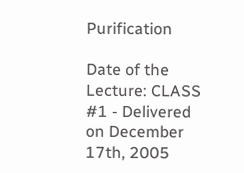Purification

Date of the Lecture: CLASS #1 - Delivered on December 17th, 2005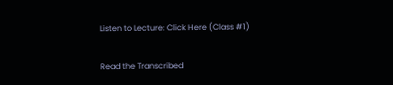Listen to Lecture: Click Here (Class #1)

Read the Transcribed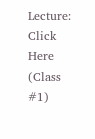Lecture: Click Here (Class #1)